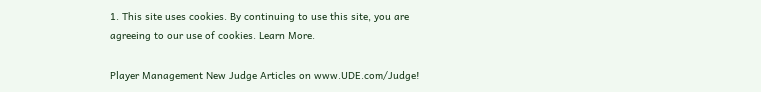1. This site uses cookies. By continuing to use this site, you are agreeing to our use of cookies. Learn More.

Player Management New Judge Articles on www.UDE.com/Judge!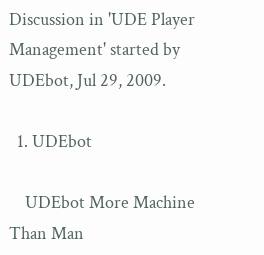Discussion in 'UDE Player Management' started by UDEbot, Jul 29, 2009.

  1. UDEbot

    UDEbot More Machine Than Man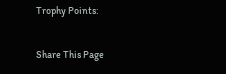Trophy Points:

Share This Page